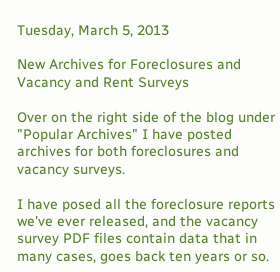Tuesday, March 5, 2013

New Archives for Foreclosures and Vacancy and Rent Surveys

Over on the right side of the blog under "Popular Archives" I have posted archives for both foreclosures and vacancy surveys.

I have posed all the foreclosure reports we've ever released, and the vacancy survey PDF files contain data that in many cases, goes back ten years or so.